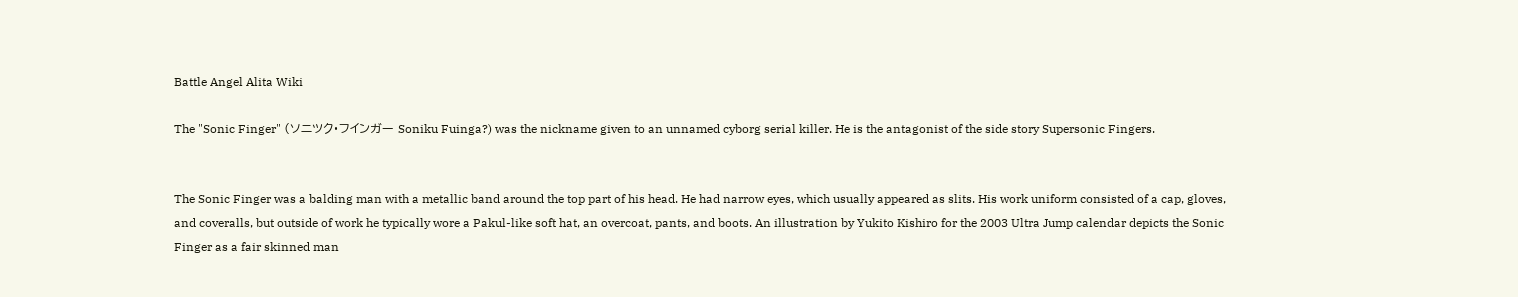Battle Angel Alita Wiki

The "Sonic Finger" (ソニツク・フインガー Soniku Fuinga?) was the nickname given to an unnamed cyborg serial killer. He is the antagonist of the side story Supersonic Fingers.


The Sonic Finger was a balding man with a metallic band around the top part of his head. He had narrow eyes, which usually appeared as slits. His work uniform consisted of a cap, gloves, and coveralls, but outside of work he typically wore a Pakul-like soft hat, an overcoat, pants, and boots. An illustration by Yukito Kishiro for the 2003 Ultra Jump calendar depicts the Sonic Finger as a fair skinned man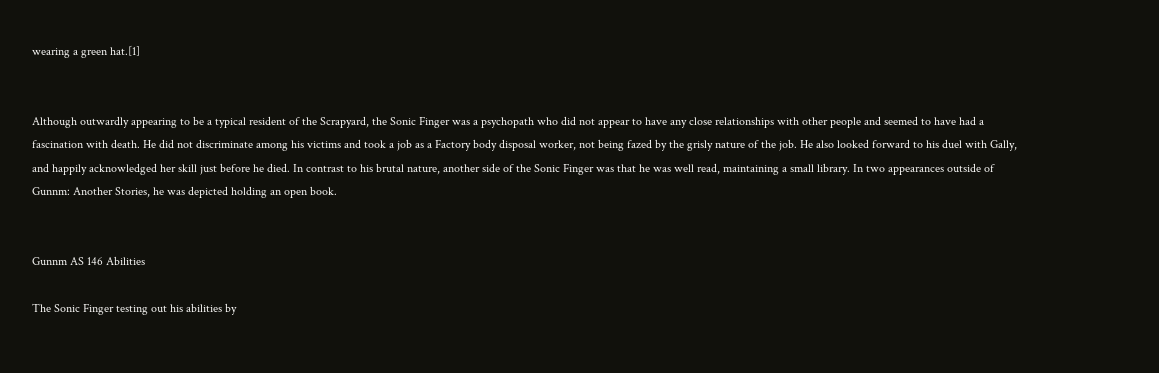wearing a green hat.[1]


Although outwardly appearing to be a typical resident of the Scrapyard, the Sonic Finger was a psychopath who did not appear to have any close relationships with other people and seemed to have had a fascination with death. He did not discriminate among his victims and took a job as a Factory body disposal worker, not being fazed by the grisly nature of the job. He also looked forward to his duel with Gally, and happily acknowledged her skill just before he died. In contrast to his brutal nature, another side of the Sonic Finger was that he was well read, maintaining a small library. In two appearances outside of Gunnm: Another Stories, he was depicted holding an open book.


Gunnm AS 146 Abilities

The Sonic Finger testing out his abilities by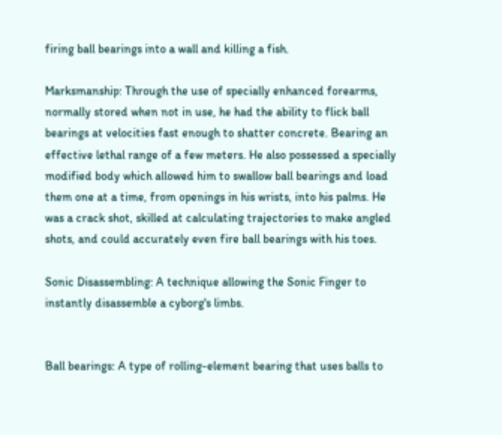firing ball bearings into a wall and killing a fish.

Marksmanship: Through the use of specially enhanced forearms, normally stored when not in use, he had the ability to flick ball bearings at velocities fast enough to shatter concrete. Bearing an effective lethal range of a few meters. He also possessed a specially modified body which allowed him to swallow ball bearings and load them one at a time, from openings in his wrists, into his palms. He was a crack shot, skilled at calculating trajectories to make angled shots, and could accurately even fire ball bearings with his toes.

Sonic Disassembling: A technique allowing the Sonic Finger to instantly disassemble a cyborg's limbs.


Ball bearings: A type of rolling-element bearing that uses balls to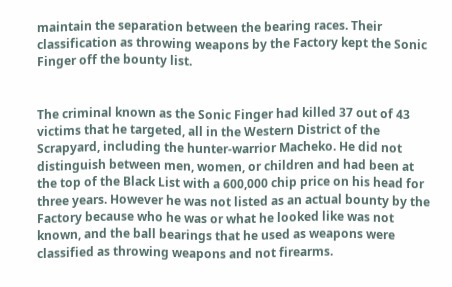maintain the separation between the bearing races. Their classification as throwing weapons by the Factory kept the Sonic Finger off the bounty list.


The criminal known as the Sonic Finger had killed 37 out of 43 victims that he targeted, all in the Western District of the Scrapyard, including the hunter-warrior Macheko. He did not distinguish between men, women, or children and had been at the top of the Black List with a 600,000 chip price on his head for three years. However he was not listed as an actual bounty by the Factory because who he was or what he looked like was not known, and the ball bearings that he used as weapons were classified as throwing weapons and not firearms.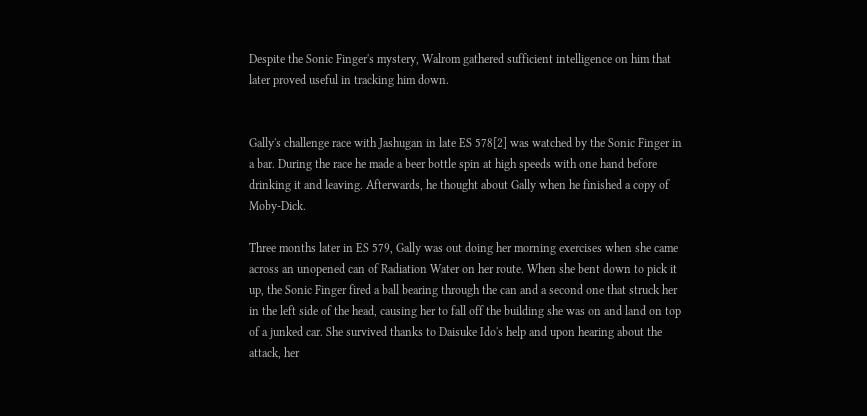Despite the Sonic Finger's mystery, Walrom gathered sufficient intelligence on him that later proved useful in tracking him down.


Gally's challenge race with Jashugan in late ES 578[2] was watched by the Sonic Finger in a bar. During the race he made a beer bottle spin at high speeds with one hand before drinking it and leaving. Afterwards, he thought about Gally when he finished a copy of Moby-Dick.

Three months later in ES 579, Gally was out doing her morning exercises when she came across an unopened can of Radiation Water on her route. When she bent down to pick it up, the Sonic Finger fired a ball bearing through the can and a second one that struck her in the left side of the head, causing her to fall off the building she was on and land on top of a junked car. She survived thanks to Daisuke Ido's help and upon hearing about the attack, her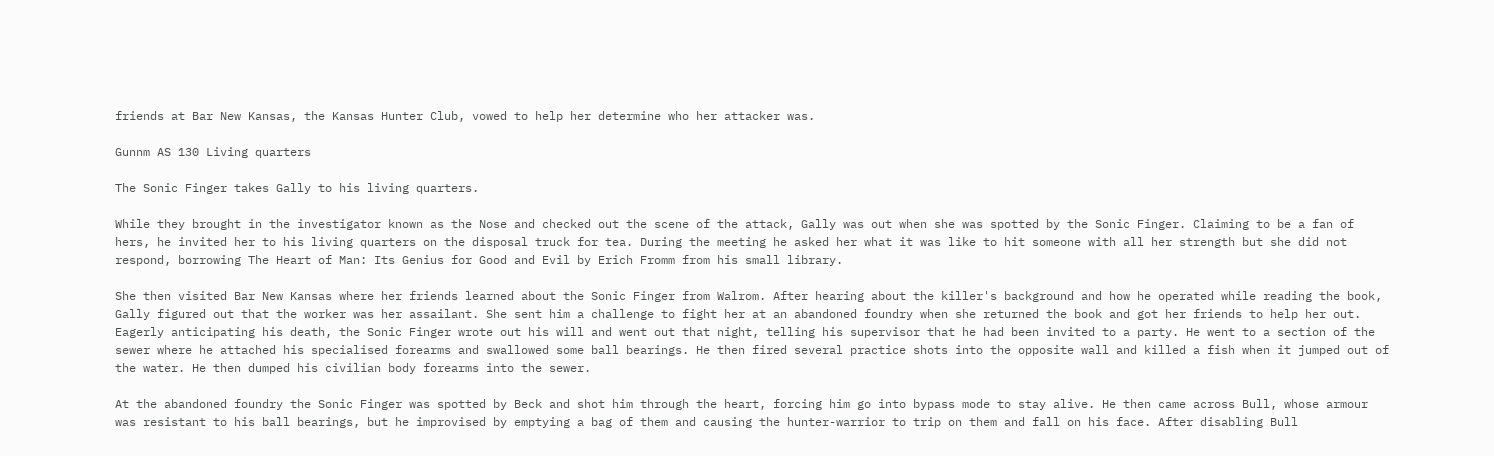friends at Bar New Kansas, the Kansas Hunter Club, vowed to help her determine who her attacker was.

Gunnm AS 130 Living quarters

The Sonic Finger takes Gally to his living quarters.

While they brought in the investigator known as the Nose and checked out the scene of the attack, Gally was out when she was spotted by the Sonic Finger. Claiming to be a fan of hers, he invited her to his living quarters on the disposal truck for tea. During the meeting he asked her what it was like to hit someone with all her strength but she did not respond, borrowing The Heart of Man: Its Genius for Good and Evil by Erich Fromm from his small library.

She then visited Bar New Kansas where her friends learned about the Sonic Finger from Walrom. After hearing about the killer's background and how he operated while reading the book, Gally figured out that the worker was her assailant. She sent him a challenge to fight her at an abandoned foundry when she returned the book and got her friends to help her out. Eagerly anticipating his death, the Sonic Finger wrote out his will and went out that night, telling his supervisor that he had been invited to a party. He went to a section of the sewer where he attached his specialised forearms and swallowed some ball bearings. He then fired several practice shots into the opposite wall and killed a fish when it jumped out of the water. He then dumped his civilian body forearms into the sewer.

At the abandoned foundry the Sonic Finger was spotted by Beck and shot him through the heart, forcing him go into bypass mode to stay alive. He then came across Bull, whose armour was resistant to his ball bearings, but he improvised by emptying a bag of them and causing the hunter-warrior to trip on them and fall on his face. After disabling Bull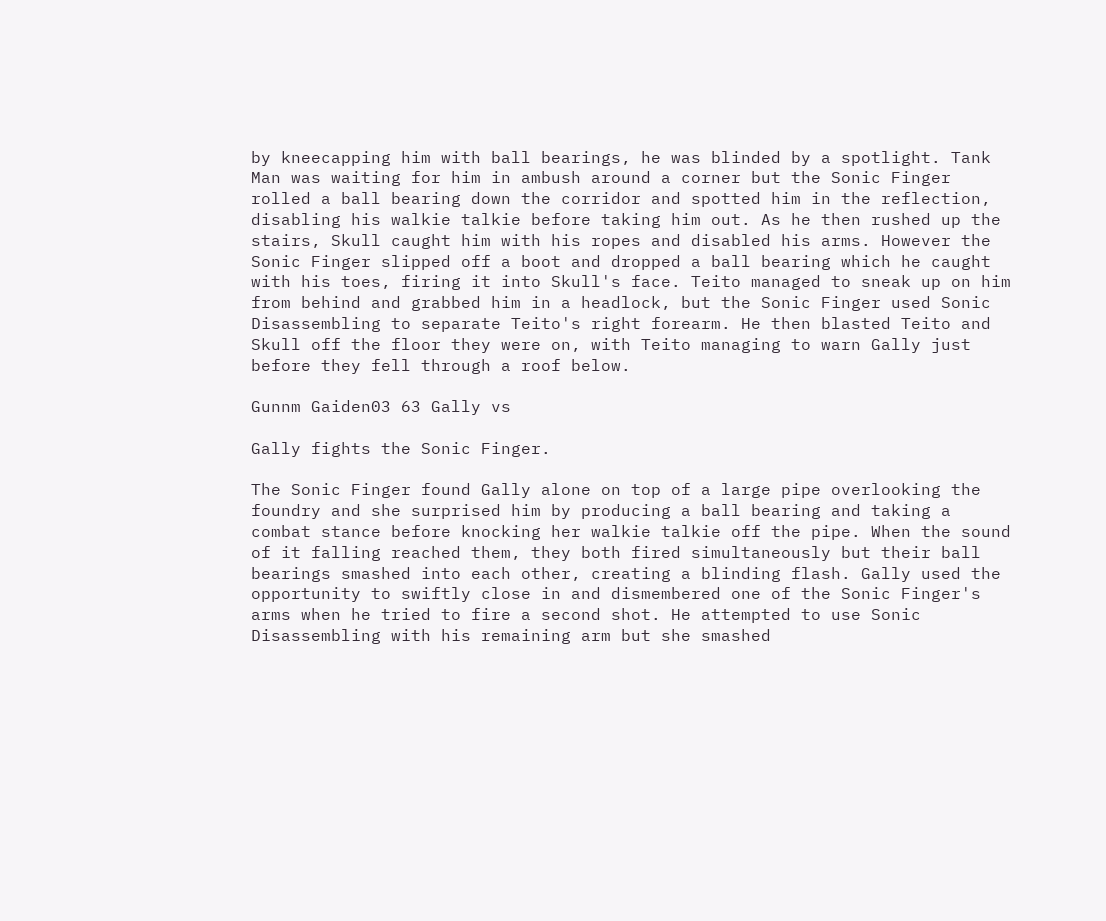by kneecapping him with ball bearings, he was blinded by a spotlight. Tank Man was waiting for him in ambush around a corner but the Sonic Finger rolled a ball bearing down the corridor and spotted him in the reflection, disabling his walkie talkie before taking him out. As he then rushed up the stairs, Skull caught him with his ropes and disabled his arms. However the Sonic Finger slipped off a boot and dropped a ball bearing which he caught with his toes, firing it into Skull's face. Teito managed to sneak up on him from behind and grabbed him in a headlock, but the Sonic Finger used Sonic Disassembling to separate Teito's right forearm. He then blasted Teito and Skull off the floor they were on, with Teito managing to warn Gally just before they fell through a roof below.

Gunnm Gaiden03 63 Gally vs

Gally fights the Sonic Finger.

The Sonic Finger found Gally alone on top of a large pipe overlooking the foundry and she surprised him by producing a ball bearing and taking a combat stance before knocking her walkie talkie off the pipe. When the sound of it falling reached them, they both fired simultaneously but their ball bearings smashed into each other, creating a blinding flash. Gally used the opportunity to swiftly close in and dismembered one of the Sonic Finger's arms when he tried to fire a second shot. He attempted to use Sonic Disassembling with his remaining arm but she smashed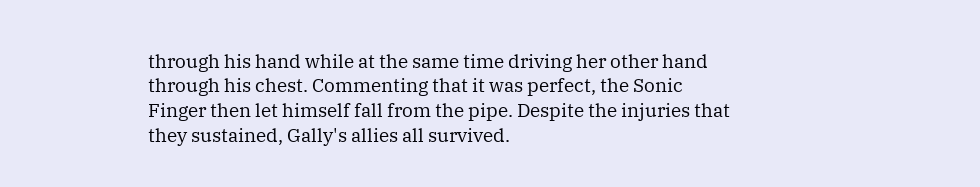through his hand while at the same time driving her other hand through his chest. Commenting that it was perfect, the Sonic Finger then let himself fall from the pipe. Despite the injuries that they sustained, Gally's allies all survived.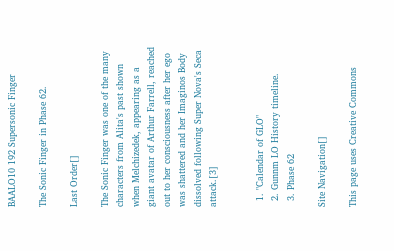BAALO10 192 Supersonic Finger

The Sonic Finger in Phase 62.

Last Order[]

The Sonic Finger was one of the many characters from Alita's past shown when Melchizedek, appearing as a giant avatar of Arthur Farrell, reached out to her consciousness after her ego was shattered and her Imaginos Body dissolved following Super Nova's Seca attack.[3]


  1. "Calendar of GLO"
  2. Gunnm LO History timeline.
  3. Phase 62

Site Navigation[]

This page uses Creative Commons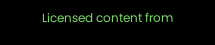Licensed content from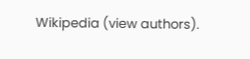Wikipedia (view authors).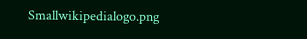Smallwikipedialogo.png